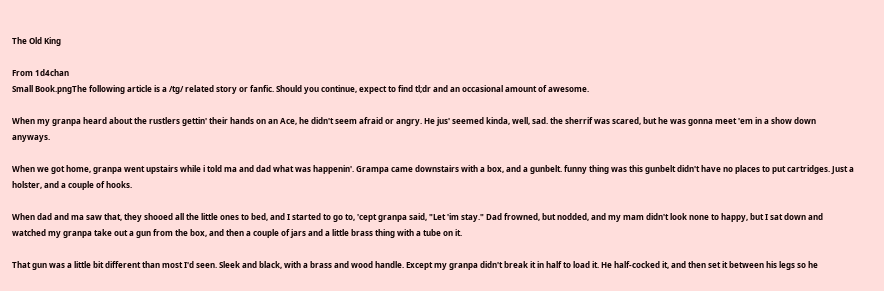The Old King

From 1d4chan
Small Book.pngThe following article is a /tg/ related story or fanfic. Should you continue, expect to find tl;dr and an occasional amount of awesome.

When my granpa heard about the rustlers gettin' their hands on an Ace, he didn't seem afraid or angry. He jus' seemed kinda, well, sad. the sherrif was scared, but he was gonna meet 'em in a show down anyways.

When we got home, granpa went upstairs while i told ma and dad what was happenin'. Grampa came downstairs with a box, and a gunbelt. funny thing was this gunbelt didn't have no places to put cartridges. Just a holster, and a couple of hooks.

When dad and ma saw that, they shooed all the little ones to bed, and I started to go to, 'cept granpa said, "Let 'im stay." Dad frowned, but nodded, and my mam didn't look none to happy, but I sat down and watched my granpa take out a gun from the box, and then a couple of jars and a little brass thing with a tube on it.

That gun was a little bit different than most I'd seen. Sleek and black, with a brass and wood handle. Except my granpa didn't break it in half to load it. He half-cocked it, and then set it between his legs so he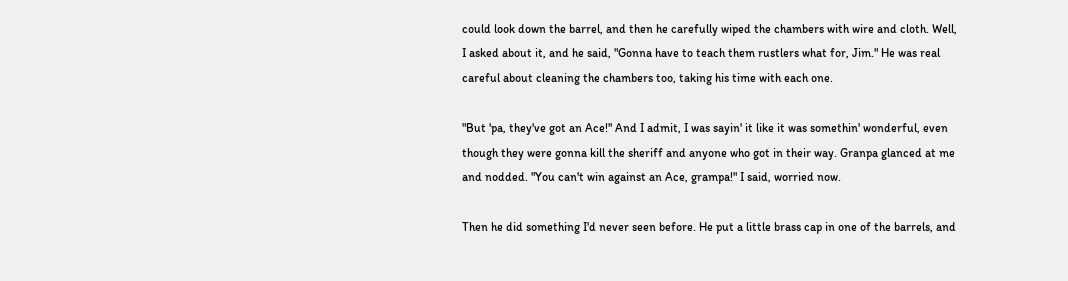could look down the barrel, and then he carefully wiped the chambers with wire and cloth. Well, I asked about it, and he said, "Gonna have to teach them rustlers what for, Jim." He was real careful about cleaning the chambers too, taking his time with each one.

"But 'pa, they've got an Ace!" And I admit, I was sayin' it like it was somethin' wonderful, even though they were gonna kill the sheriff and anyone who got in their way. Granpa glanced at me and nodded. "You can't win against an Ace, grampa!" I said, worried now.

Then he did something I'd never seen before. He put a little brass cap in one of the barrels, and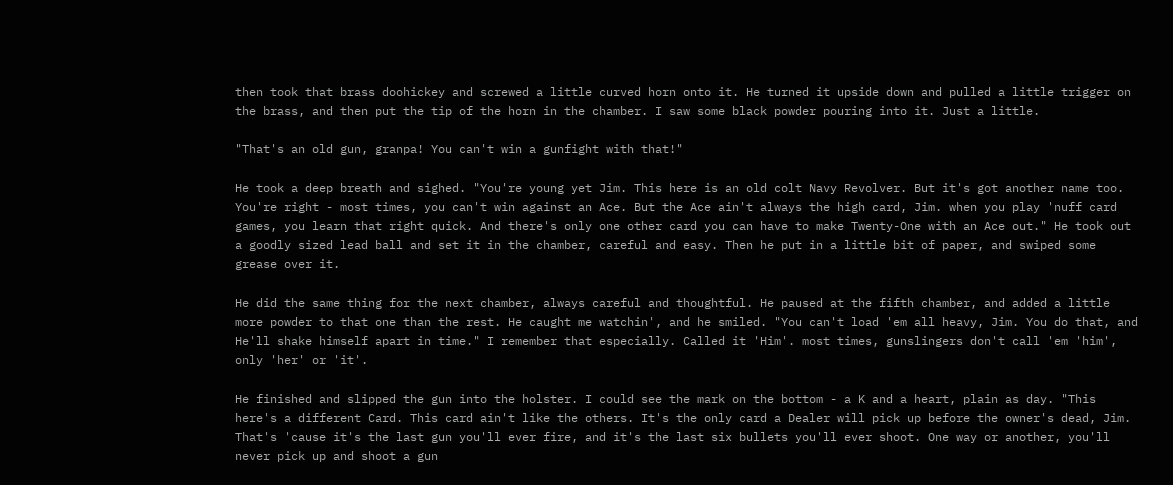then took that brass doohickey and screwed a little curved horn onto it. He turned it upside down and pulled a little trigger on the brass, and then put the tip of the horn in the chamber. I saw some black powder pouring into it. Just a little.

"That's an old gun, granpa! You can't win a gunfight with that!"

He took a deep breath and sighed. "You're young yet Jim. This here is an old colt Navy Revolver. But it's got another name too. You're right - most times, you can't win against an Ace. But the Ace ain't always the high card, Jim. when you play 'nuff card games, you learn that right quick. And there's only one other card you can have to make Twenty-One with an Ace out." He took out a goodly sized lead ball and set it in the chamber, careful and easy. Then he put in a little bit of paper, and swiped some grease over it.

He did the same thing for the next chamber, always careful and thoughtful. He paused at the fifth chamber, and added a little more powder to that one than the rest. He caught me watchin', and he smiled. "You can't load 'em all heavy, Jim. You do that, and He'll shake himself apart in time." I remember that especially. Called it 'Him'. most times, gunslingers don't call 'em 'him', only 'her' or 'it'.

He finished and slipped the gun into the holster. I could see the mark on the bottom - a K and a heart, plain as day. "This here's a different Card. This card ain't like the others. It's the only card a Dealer will pick up before the owner's dead, Jim. That's 'cause it's the last gun you'll ever fire, and it's the last six bullets you'll ever shoot. One way or another, you'll never pick up and shoot a gun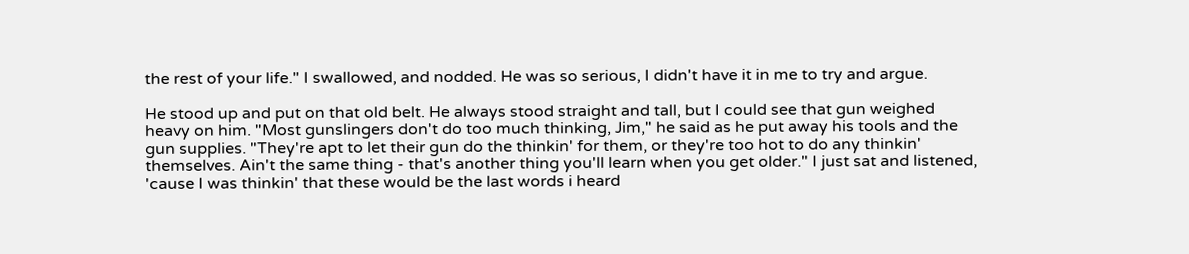the rest of your life." I swallowed, and nodded. He was so serious, I didn't have it in me to try and argue.

He stood up and put on that old belt. He always stood straight and tall, but I could see that gun weighed heavy on him. "Most gunslingers don't do too much thinking, Jim," he said as he put away his tools and the gun supplies. "They're apt to let their gun do the thinkin' for them, or they're too hot to do any thinkin' themselves. Ain't the same thing - that's another thing you'll learn when you get older." I just sat and listened, 'cause I was thinkin' that these would be the last words i heard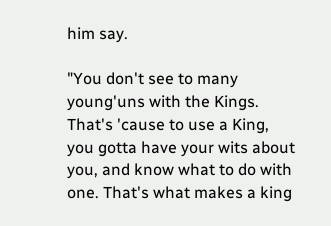him say.

"You don't see to many young'uns with the Kings. That's 'cause to use a King, you gotta have your wits about you, and know what to do with one. That's what makes a king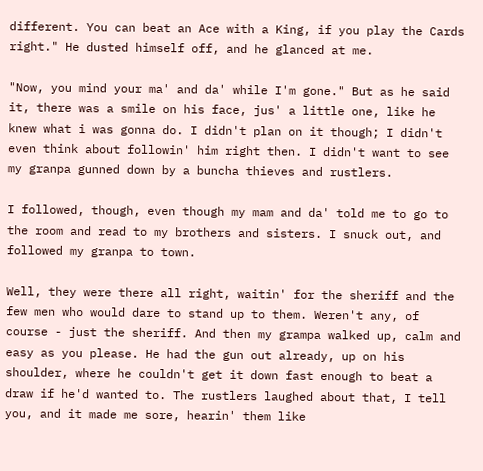different. You can beat an Ace with a King, if you play the Cards right." He dusted himself off, and he glanced at me.

"Now, you mind your ma' and da' while I'm gone." But as he said it, there was a smile on his face, jus' a little one, like he knew what i was gonna do. I didn't plan on it though; I didn't even think about followin' him right then. I didn't want to see my granpa gunned down by a buncha thieves and rustlers.

I followed, though, even though my mam and da' told me to go to the room and read to my brothers and sisters. I snuck out, and followed my granpa to town.

Well, they were there all right, waitin' for the sheriff and the few men who would dare to stand up to them. Weren't any, of course - just the sheriff. And then my grampa walked up, calm and easy as you please. He had the gun out already, up on his shoulder, where he couldn't get it down fast enough to beat a draw if he'd wanted to. The rustlers laughed about that, I tell you, and it made me sore, hearin' them like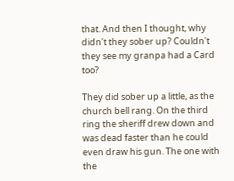that. And then I thought, why didn't they sober up? Couldn't they see my granpa had a Card too?

They did sober up a little, as the church bell rang. On the third ring the sheriff drew down and was dead faster than he could even draw his gun. The one with the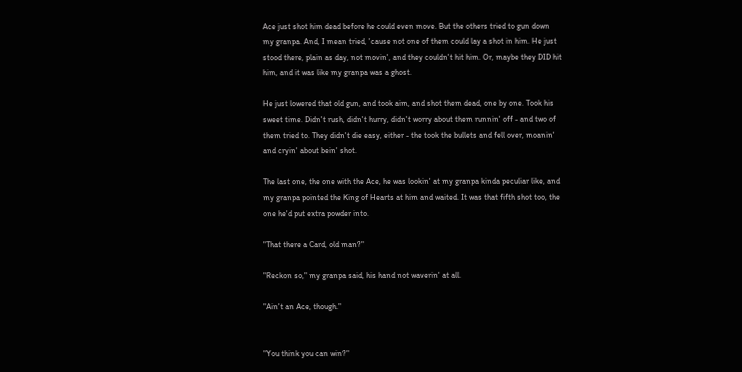Ace just shot him dead before he could even move. But the others tried to gun down my granpa. And, I mean tried, 'cause not one of them could lay a shot in him. He just stood there, plain as day, not movin', and they couldn't hit him. Or, maybe they DID hit him, and it was like my granpa was a ghost.

He just lowered that old gun, and took aim, and shot them dead, one by one. Took his sweet time. Didn't rush, didn't hurry, didn't worry about them runnin' off - and two of them tried to. They didn't die easy, either - the took the bullets and fell over, moanin' and cryin' about bein' shot.

The last one, the one with the Ace, he was lookin' at my granpa kinda peculiar like, and my granpa pointed the King of Hearts at him and waited. It was that fifth shot too, the one he'd put extra powder into.

"That there a Card, old man?"

"Reckon so," my granpa said, his hand not waverin' at all.

"Ain't an Ace, though."


"You think you can win?"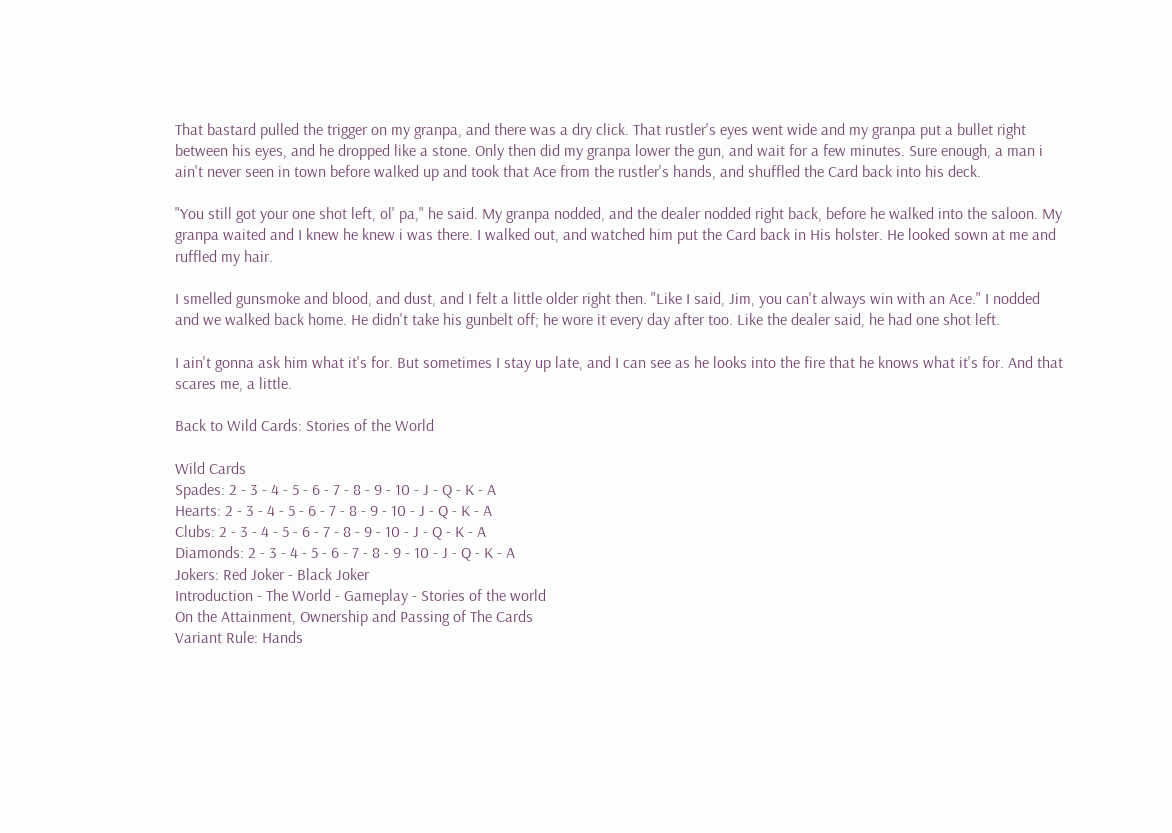That bastard pulled the trigger on my granpa, and there was a dry click. That rustler's eyes went wide and my granpa put a bullet right between his eyes, and he dropped like a stone. Only then did my granpa lower the gun, and wait for a few minutes. Sure enough, a man i ain't never seen in town before walked up and took that Ace from the rustler's hands, and shuffled the Card back into his deck.

"You still got your one shot left, ol' pa," he said. My granpa nodded, and the dealer nodded right back, before he walked into the saloon. My granpa waited and I knew he knew i was there. I walked out, and watched him put the Card back in His holster. He looked sown at me and ruffled my hair.

I smelled gunsmoke and blood, and dust, and I felt a little older right then. "Like I said, Jim, you can't always win with an Ace." I nodded and we walked back home. He didn't take his gunbelt off; he wore it every day after too. Like the dealer said, he had one shot left.

I ain't gonna ask him what it's for. But sometimes I stay up late, and I can see as he looks into the fire that he knows what it's for. And that scares me, a little.

Back to Wild Cards: Stories of the World

Wild Cards
Spades: 2 - 3 - 4 - 5 - 6 - 7 - 8 - 9 - 10 - J - Q - K - A
Hearts: 2 - 3 - 4 - 5 - 6 - 7 - 8 - 9 - 10 - J - Q - K - A
Clubs: 2 - 3 - 4 - 5 - 6 - 7 - 8 - 9 - 10 - J - Q - K - A
Diamonds: 2 - 3 - 4 - 5 - 6 - 7 - 8 - 9 - 10 - J - Q - K - A
Jokers: Red Joker - Black Joker
Introduction - The World - Gameplay - Stories of the world
On the Attainment, Ownership and Passing of The Cards
Variant Rule: Hands